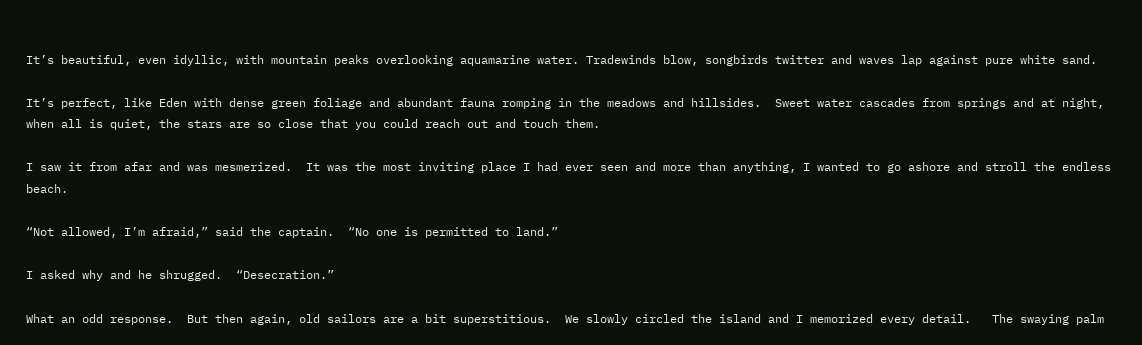It’s beautiful, even idyllic, with mountain peaks overlooking aquamarine water. Tradewinds blow, songbirds twitter and waves lap against pure white sand.

It’s perfect, like Eden with dense green foliage and abundant fauna romping in the meadows and hillsides.  Sweet water cascades from springs and at night, when all is quiet, the stars are so close that you could reach out and touch them.

I saw it from afar and was mesmerized.  It was the most inviting place I had ever seen and more than anything, I wanted to go ashore and stroll the endless beach.

“Not allowed, I’m afraid,” said the captain.  “No one is permitted to land.”

I asked why and he shrugged.  “Desecration.”

What an odd response.  But then again, old sailors are a bit superstitious.  We slowly circled the island and I memorized every detail.   The swaying palm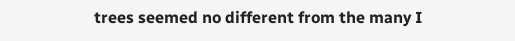trees seemed no different from the many I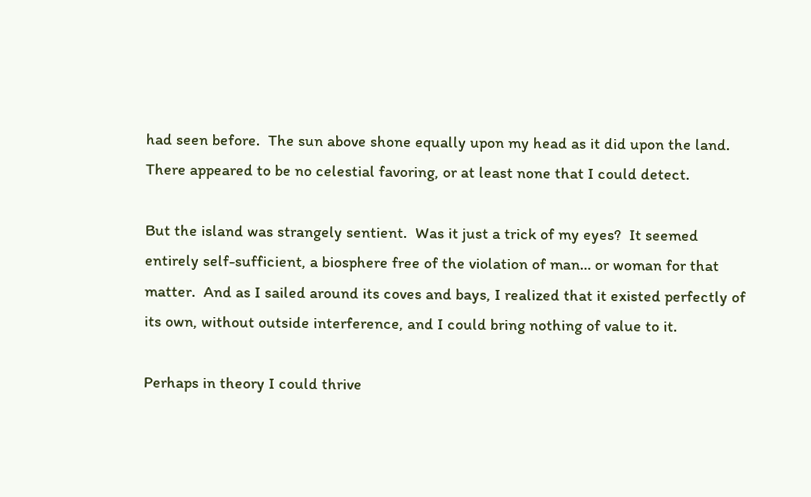had seen before.  The sun above shone equally upon my head as it did upon the land.  There appeared to be no celestial favoring, or at least none that I could detect.

But the island was strangely sentient.  Was it just a trick of my eyes?  It seemed entirely self-sufficient, a biosphere free of the violation of man… or woman for that matter.  And as I sailed around its coves and bays, I realized that it existed perfectly of its own, without outside interference, and I could bring nothing of value to it.

Perhaps in theory I could thrive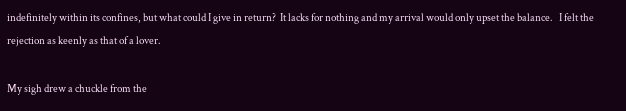indefinitely within its confines, but what could I give in return?  It lacks for nothing and my arrival would only upset the balance.   I felt the rejection as keenly as that of a lover.

My sigh drew a chuckle from the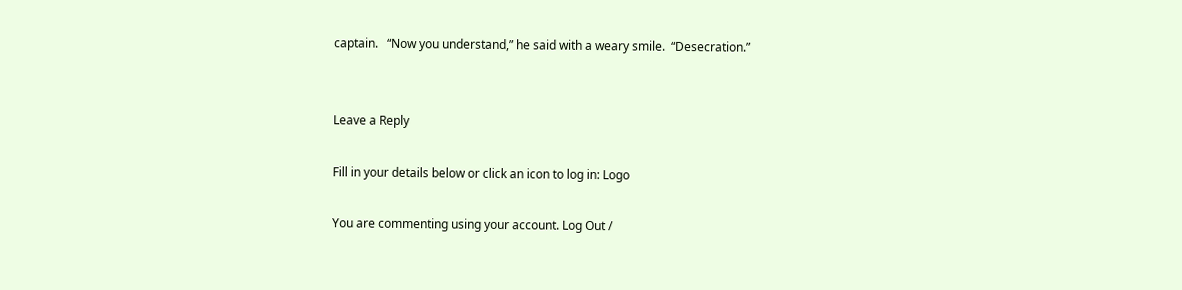captain.   “Now you understand,” he said with a weary smile.  “Desecration.”


Leave a Reply

Fill in your details below or click an icon to log in: Logo

You are commenting using your account. Log Out /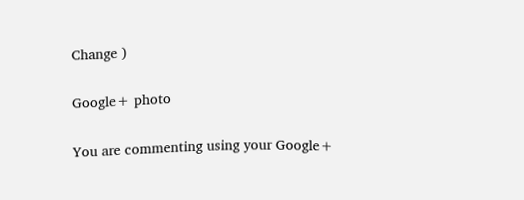Change )

Google+ photo

You are commenting using your Google+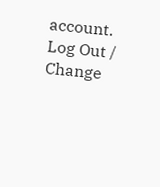account. Log Out /  Change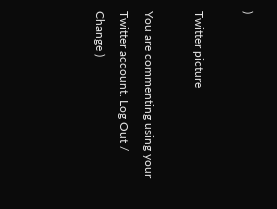)

Twitter picture

You are commenting using your Twitter account. Log Out /  Change )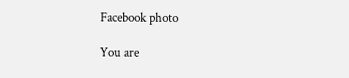Facebook photo

You are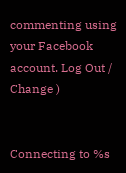commenting using your Facebook account. Log Out /  Change )


Connecting to %s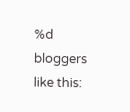%d bloggers like this: